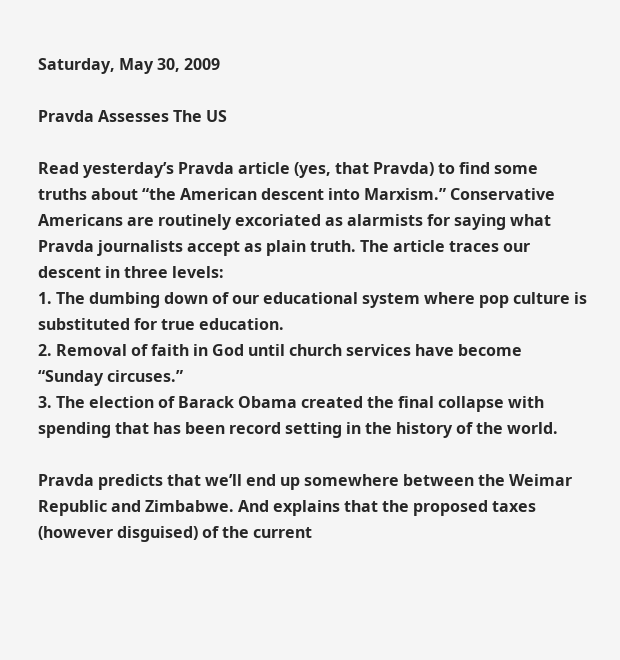Saturday, May 30, 2009

Pravda Assesses The US

Read yesterday’s Pravda article (yes, that Pravda) to find some truths about “the American descent into Marxism.” Conservative Americans are routinely excoriated as alarmists for saying what Pravda journalists accept as plain truth. The article traces our descent in three levels:
1. The dumbing down of our educational system where pop culture is substituted for true education.
2. Removal of faith in God until church services have become “Sunday circuses.”
3. The election of Barack Obama created the final collapse with spending that has been record setting in the history of the world.

Pravda predicts that we’ll end up somewhere between the Weimar Republic and Zimbabwe. And explains that the proposed taxes (however disguised) of the current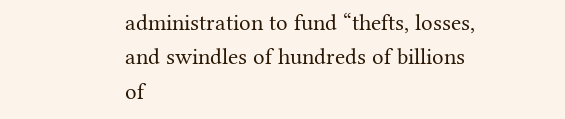administration to fund “thefts, losses, and swindles of hundreds of billions of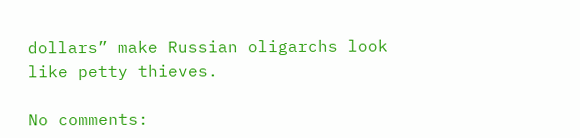dollars” make Russian oligarchs look like petty thieves.

No comments: